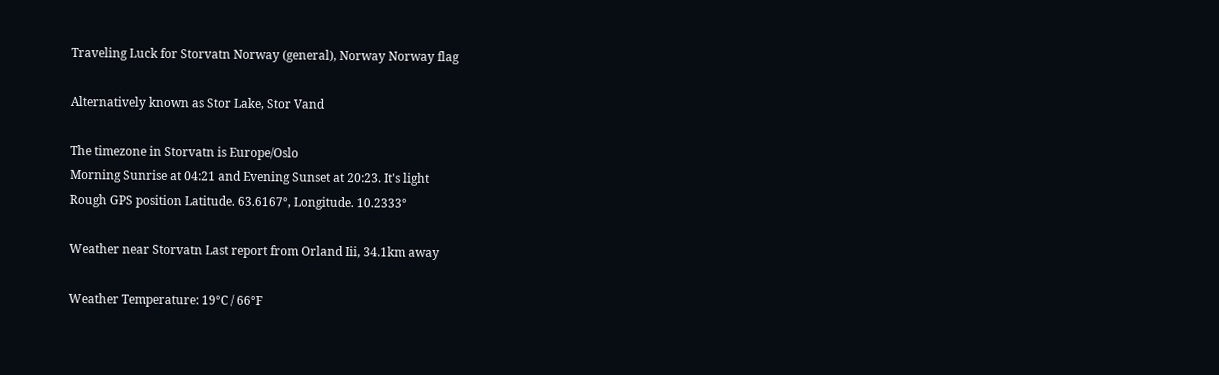Traveling Luck for Storvatn Norway (general), Norway Norway flag

Alternatively known as Stor Lake, Stor Vand

The timezone in Storvatn is Europe/Oslo
Morning Sunrise at 04:21 and Evening Sunset at 20:23. It's light
Rough GPS position Latitude. 63.6167°, Longitude. 10.2333°

Weather near Storvatn Last report from Orland Iii, 34.1km away

Weather Temperature: 19°C / 66°F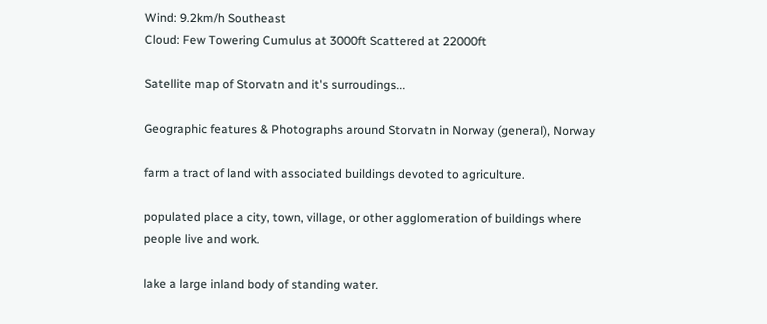Wind: 9.2km/h Southeast
Cloud: Few Towering Cumulus at 3000ft Scattered at 22000ft

Satellite map of Storvatn and it's surroudings...

Geographic features & Photographs around Storvatn in Norway (general), Norway

farm a tract of land with associated buildings devoted to agriculture.

populated place a city, town, village, or other agglomeration of buildings where people live and work.

lake a large inland body of standing water.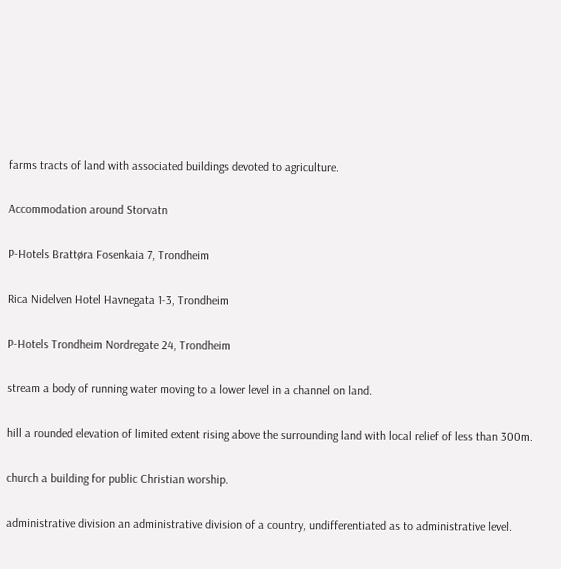farms tracts of land with associated buildings devoted to agriculture.

Accommodation around Storvatn

P-Hotels Brattøra Fosenkaia 7, Trondheim

Rica Nidelven Hotel Havnegata 1-3, Trondheim

P-Hotels Trondheim Nordregate 24, Trondheim

stream a body of running water moving to a lower level in a channel on land.

hill a rounded elevation of limited extent rising above the surrounding land with local relief of less than 300m.

church a building for public Christian worship.

administrative division an administrative division of a country, undifferentiated as to administrative level.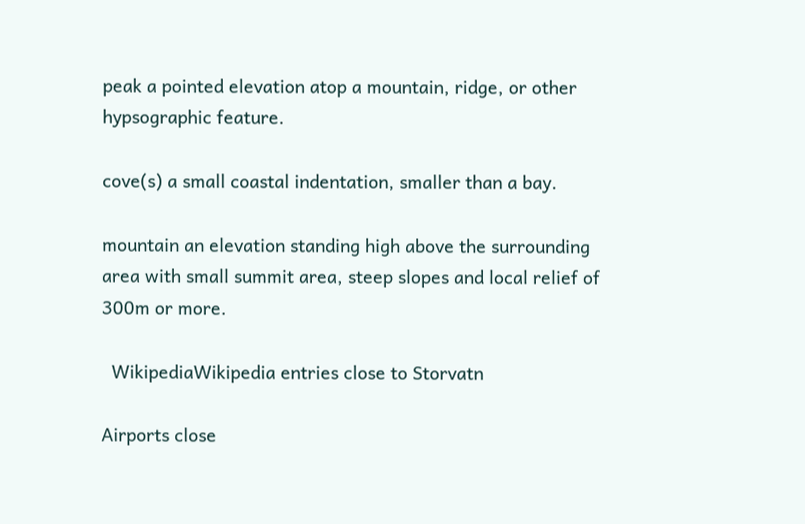peak a pointed elevation atop a mountain, ridge, or other hypsographic feature.

cove(s) a small coastal indentation, smaller than a bay.

mountain an elevation standing high above the surrounding area with small summit area, steep slopes and local relief of 300m or more.

  WikipediaWikipedia entries close to Storvatn

Airports close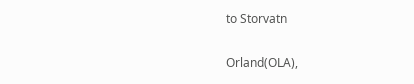to Storvatn

Orland(OLA),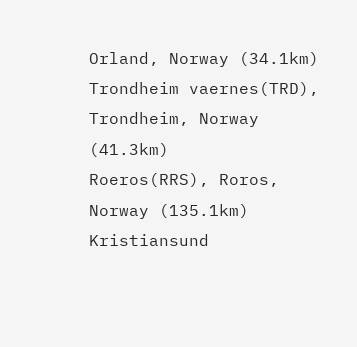Orland, Norway (34.1km)
Trondheim vaernes(TRD), Trondheim, Norway (41.3km)
Roeros(RRS), Roros, Norway (135.1km)
Kristiansund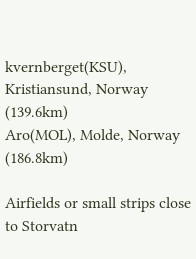kvernberget(KSU), Kristiansund, Norway (139.6km)
Aro(MOL), Molde, Norway (186.8km)

Airfields or small strips close to Storvatn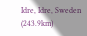Idre, Idre, Sweden (243.9km)